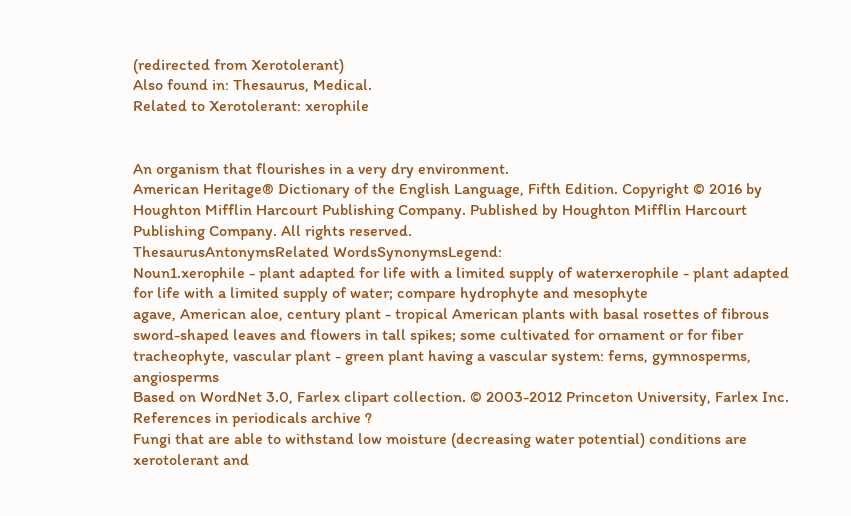(redirected from Xerotolerant)
Also found in: Thesaurus, Medical.
Related to Xerotolerant: xerophile


An organism that flourishes in a very dry environment.
American Heritage® Dictionary of the English Language, Fifth Edition. Copyright © 2016 by Houghton Mifflin Harcourt Publishing Company. Published by Houghton Mifflin Harcourt Publishing Company. All rights reserved.
ThesaurusAntonymsRelated WordsSynonymsLegend:
Noun1.xerophile - plant adapted for life with a limited supply of waterxerophile - plant adapted for life with a limited supply of water; compare hydrophyte and mesophyte
agave, American aloe, century plant - tropical American plants with basal rosettes of fibrous sword-shaped leaves and flowers in tall spikes; some cultivated for ornament or for fiber
tracheophyte, vascular plant - green plant having a vascular system: ferns, gymnosperms, angiosperms
Based on WordNet 3.0, Farlex clipart collection. © 2003-2012 Princeton University, Farlex Inc.
References in periodicals archive ?
Fungi that are able to withstand low moisture (decreasing water potential) conditions are xerotolerant and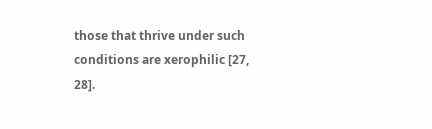those that thrive under such conditions are xerophilic [27, 28].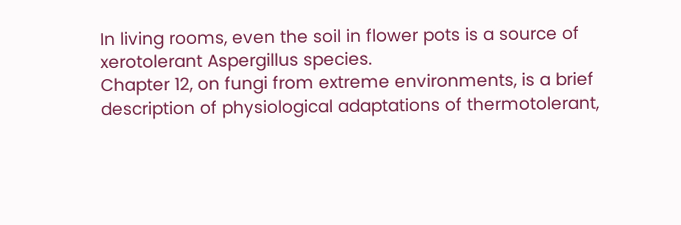In living rooms, even the soil in flower pots is a source of xerotolerant Aspergillus species.
Chapter 12, on fungi from extreme environments, is a brief description of physiological adaptations of thermotolerant,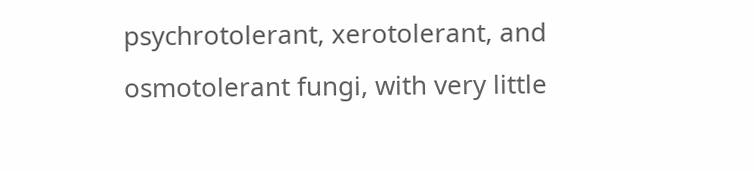psychrotolerant, xerotolerant, and osmotolerant fungi, with very little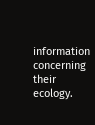information concerning their ecology.